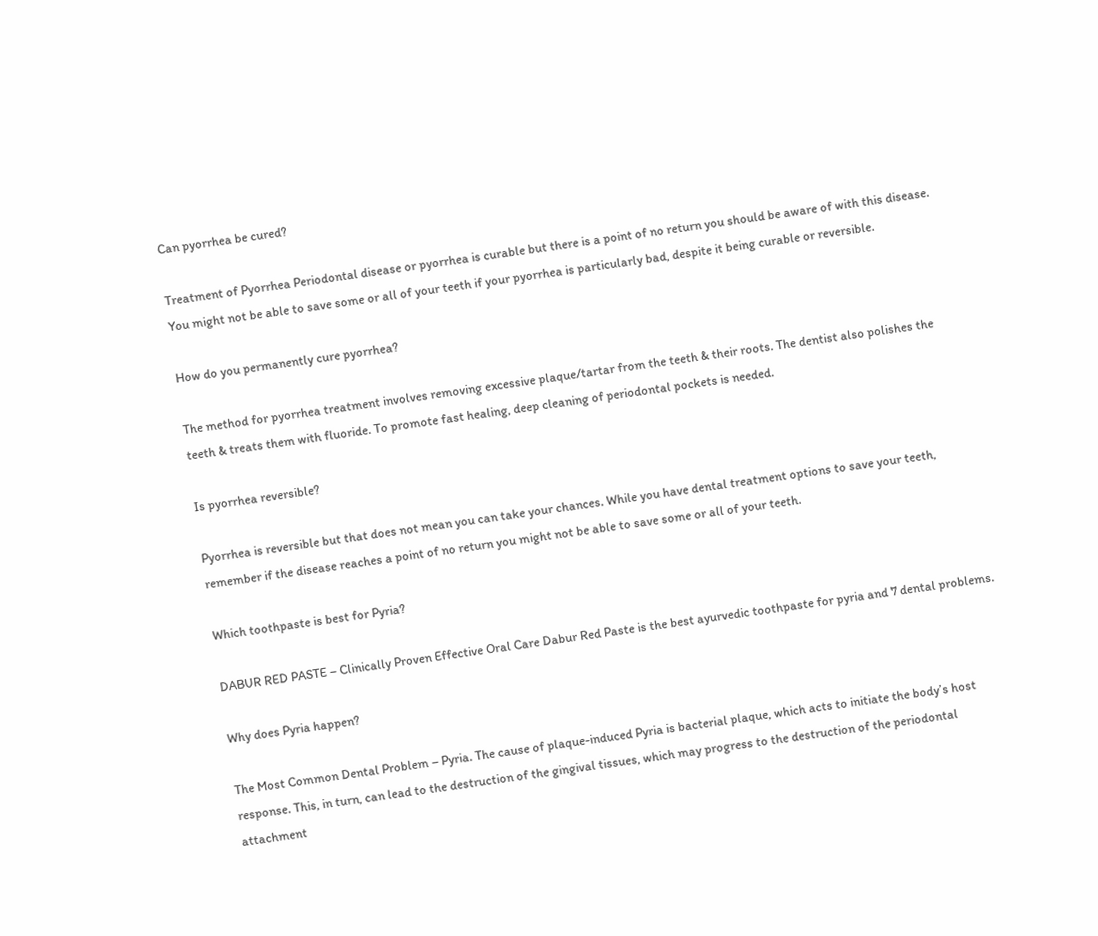Can pyorrhea be cured?

Treatment of Pyorrhea Periodontal disease or pyorrhea is curable but there is a point of no return you should be aware of with this disease. You might not be able to save some or all of your teeth if your pyorrhea is particularly bad, despite it being curable or reversible.

How do you permanently cure pyorrhea?

The method for pyorrhea treatment involves removing excessive plaque/tartar from the teeth & their roots. The dentist also polishes the teeth & treats them with fluoride. To promote fast healing, deep cleaning of periodontal pockets is needed.

Is pyorrhea reversible?

Pyorrhea is reversible but that does not mean you can take your chances. While you have dental treatment options to save your teeth, remember if the disease reaches a point of no return you might not be able to save some or all of your teeth.

Which toothpaste is best for Pyria?

DABUR RED PASTE – Clinically Proven Effective Oral Care Dabur Red Paste is the best ayurvedic toothpaste for pyria and 7 dental problems.

Why does Pyria happen?

The Most Common Dental Problem – Pyria. The cause of plaque-induced Pyria is bacterial plaque, which acts to initiate the body’s host response. This, in turn, can lead to the destruction of the gingival tissues, which may progress to the destruction of the periodontal attachment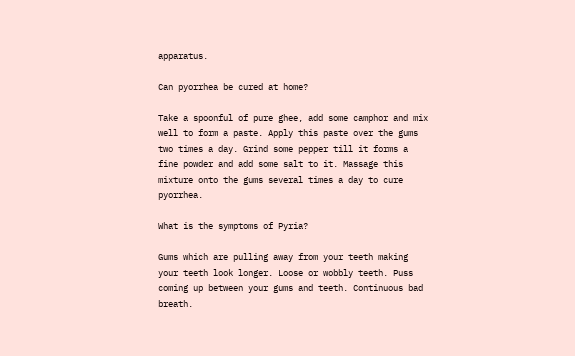apparatus.

Can pyorrhea be cured at home?

Take a spoonful of pure ghee, add some camphor and mix well to form a paste. Apply this paste over the gums two times a day. Grind some pepper till it forms a fine powder and add some salt to it. Massage this mixture onto the gums several times a day to cure pyorrhea.

What is the symptoms of Pyria?

Gums which are pulling away from your teeth making your teeth look longer. Loose or wobbly teeth. Puss coming up between your gums and teeth. Continuous bad breath.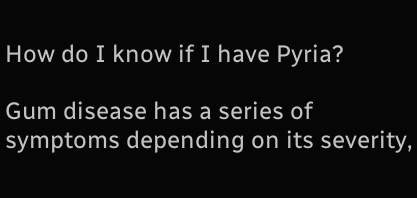How do I know if I have Pyria?

Gum disease has a series of symptoms depending on its severity,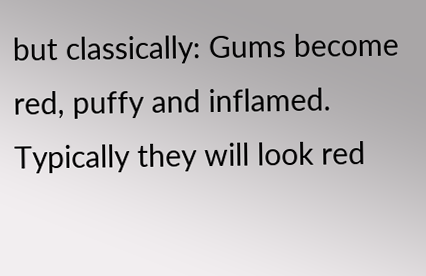but classically: Gums become red, puffy and inflamed. Typically they will look red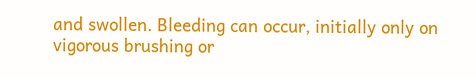and swollen. Bleeding can occur, initially only on vigorous brushing or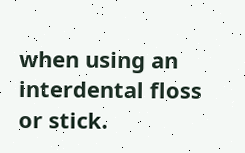when using an interdental floss or stick.